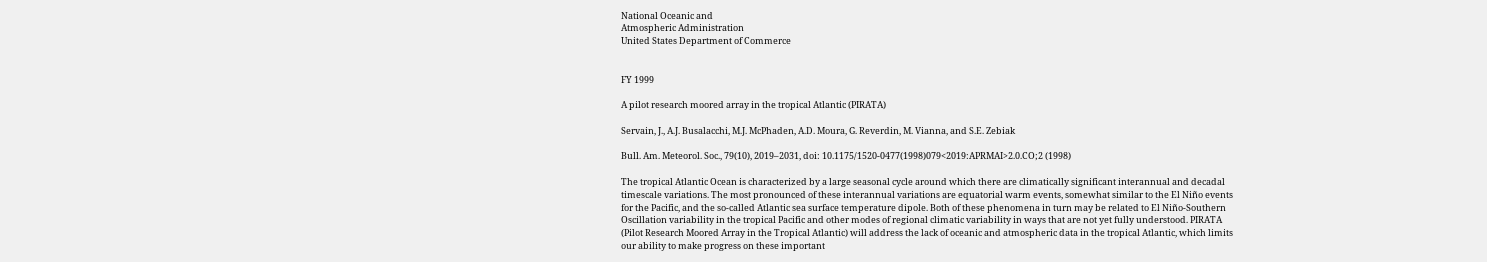National Oceanic and
Atmospheric Administration
United States Department of Commerce


FY 1999

A pilot research moored array in the tropical Atlantic (PIRATA)

Servain, J., A.J. Busalacchi, M.J. McPhaden, A.D. Moura, G. Reverdin, M. Vianna, and S.E. Zebiak

Bull. Am. Meteorol. Soc., 79(10), 2019–2031, doi: 10.1175/1520-0477(1998)079<2019:APRMAI>2.0.CO;2 (1998)

The tropical Atlantic Ocean is characterized by a large seasonal cycle around which there are climatically significant interannual and decadal timescale variations. The most pronounced of these interannual variations are equatorial warm events, somewhat similar to the El Niño events for the Pacific, and the so-called Atlantic sea surface temperature dipole. Both of these phenomena in turn may be related to El Niño-Southern Oscillation variability in the tropical Pacific and other modes of regional climatic variability in ways that are not yet fully understood. PIRATA (Pilot Research Moored Array in the Tropical Atlantic) will address the lack of oceanic and atmospheric data in the tropical Atlantic, which limits our ability to make progress on these important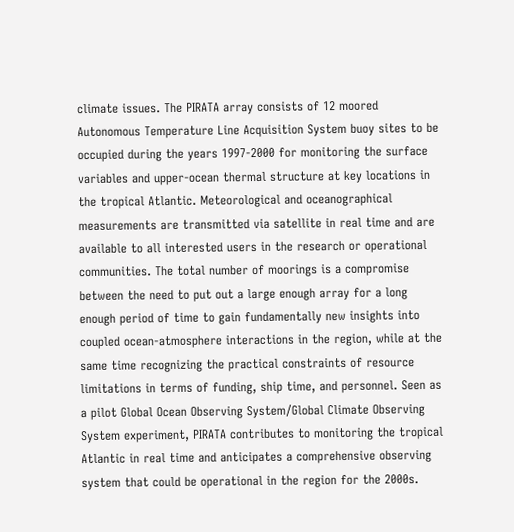climate issues. The PIRATA array consists of 12 moored Autonomous Temperature Line Acquisition System buoy sites to be occupied during the years 1997-2000 for monitoring the surface variables and upper-ocean thermal structure at key locations in the tropical Atlantic. Meteorological and oceanographical measurements are transmitted via satellite in real time and are available to all interested users in the research or operational communities. The total number of moorings is a compromise between the need to put out a large enough array for a long enough period of time to gain fundamentally new insights into coupled ocean-atmosphere interactions in the region, while at the same time recognizing the practical constraints of resource limitations in terms of funding, ship time, and personnel. Seen as a pilot Global Ocean Observing System/Global Climate Observing System experiment, PIRATA contributes to monitoring the tropical Atlantic in real time and anticipates a comprehensive observing system that could be operational in the region for the 2000s.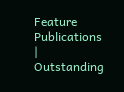Feature Publications | Outstanding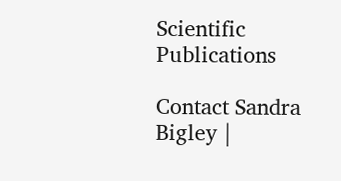Scientific Publications

Contact Sandra Bigley |